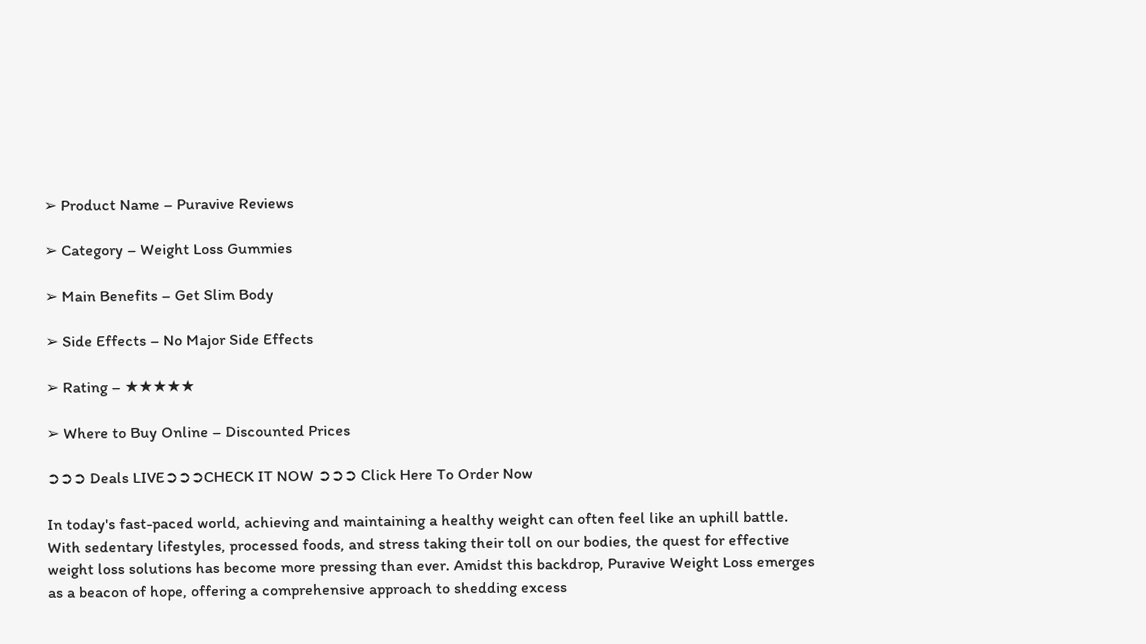➢ Product Name – Puravive Reviews

➢ Category – Weight Loss Gummies

➢ Main Benefits – Get Slim Body

➢ Side Effects – No Major Side Effects

➢ Rating – ★★★★★

➢ Where to Buy Online – Discounted Prices

➲➲➲ Deals LIVE➲➲➲CHECK IT NOW ➲➲➲ Click Here To Order Now

In today's fast-paced world, achieving and maintaining a healthy weight can often feel like an uphill battle. With sedentary lifestyles, processed foods, and stress taking their toll on our bodies, the quest for effective weight loss solutions has become more pressing than ever. Amidst this backdrop, Puravive Weight Loss emerges as a beacon of hope, offering a comprehensive approach to shedding excess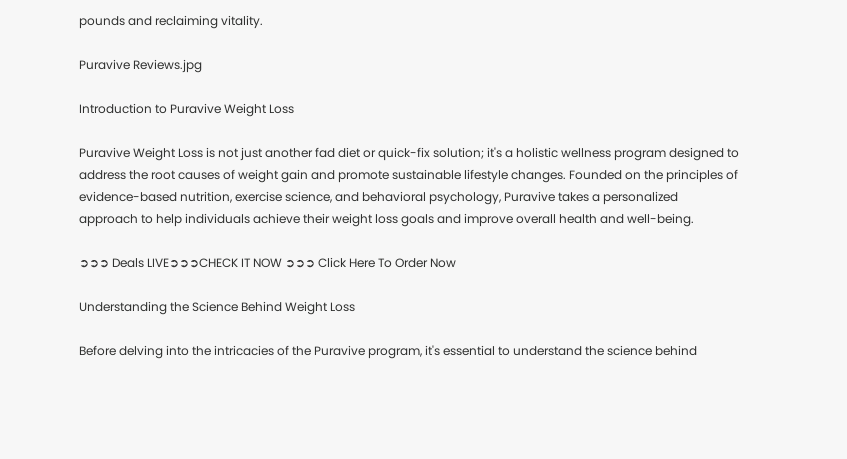pounds and reclaiming vitality.

Puravive Reviews.jpg

Introduction to Puravive Weight Loss

Puravive Weight Loss is not just another fad diet or quick-fix solution; it's a holistic wellness program designed to address the root causes of weight gain and promote sustainable lifestyle changes. Founded on the principles of evidence-based nutrition, exercise science, and behavioral psychology, Puravive takes a personalized approach to help individuals achieve their weight loss goals and improve overall health and well-being.

➲➲➲ Deals LIVE➲➲➲CHECK IT NOW ➲➲➲ Click Here To Order Now

Understanding the Science Behind Weight Loss

Before delving into the intricacies of the Puravive program, it's essential to understand the science behind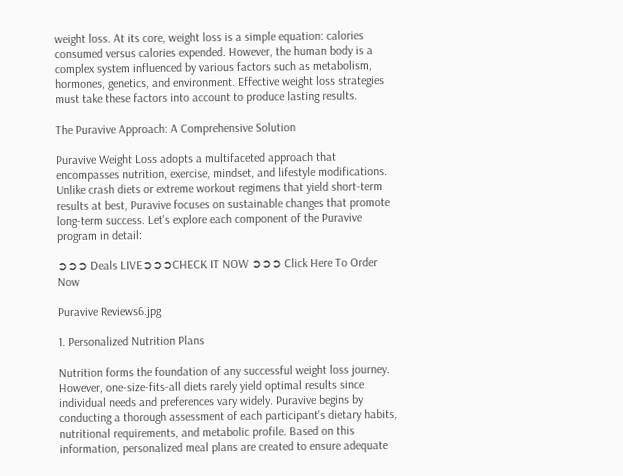weight loss. At its core, weight loss is a simple equation: calories consumed versus calories expended. However, the human body is a complex system influenced by various factors such as metabolism, hormones, genetics, and environment. Effective weight loss strategies must take these factors into account to produce lasting results.

The Puravive Approach: A Comprehensive Solution

Puravive Weight Loss adopts a multifaceted approach that encompasses nutrition, exercise, mindset, and lifestyle modifications. Unlike crash diets or extreme workout regimens that yield short-term results at best, Puravive focuses on sustainable changes that promote long-term success. Let's explore each component of the Puravive program in detail:

➲➲➲ Deals LIVE➲➲➲CHECK IT NOW ➲➲➲ Click Here To Order Now

Puravive Reviews6.jpg

1. Personalized Nutrition Plans

Nutrition forms the foundation of any successful weight loss journey. However, one-size-fits-all diets rarely yield optimal results since individual needs and preferences vary widely. Puravive begins by conducting a thorough assessment of each participant's dietary habits, nutritional requirements, and metabolic profile. Based on this information, personalized meal plans are created to ensure adequate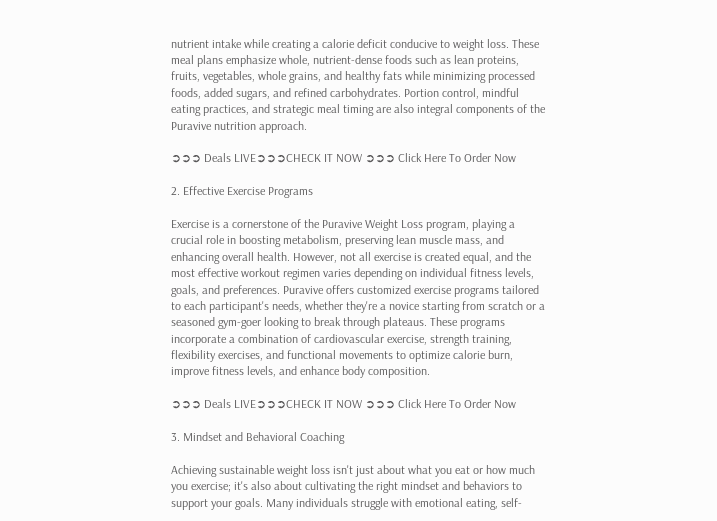nutrient intake while creating a calorie deficit conducive to weight loss. These meal plans emphasize whole, nutrient-dense foods such as lean proteins, fruits, vegetables, whole grains, and healthy fats while minimizing processed foods, added sugars, and refined carbohydrates. Portion control, mindful eating practices, and strategic meal timing are also integral components of the Puravive nutrition approach.

➲➲➲ Deals LIVE➲➲➲CHECK IT NOW ➲➲➲ Click Here To Order Now

2. Effective Exercise Programs

Exercise is a cornerstone of the Puravive Weight Loss program, playing a crucial role in boosting metabolism, preserving lean muscle mass, and enhancing overall health. However, not all exercise is created equal, and the most effective workout regimen varies depending on individual fitness levels, goals, and preferences. Puravive offers customized exercise programs tailored to each participant's needs, whether they're a novice starting from scratch or a seasoned gym-goer looking to break through plateaus. These programs incorporate a combination of cardiovascular exercise, strength training, flexibility exercises, and functional movements to optimize calorie burn, improve fitness levels, and enhance body composition.

➲➲➲ Deals LIVE➲➲➲CHECK IT NOW ➲➲➲ Click Here To Order Now

3. Mindset and Behavioral Coaching

Achieving sustainable weight loss isn't just about what you eat or how much you exercise; it's also about cultivating the right mindset and behaviors to support your goals. Many individuals struggle with emotional eating, self-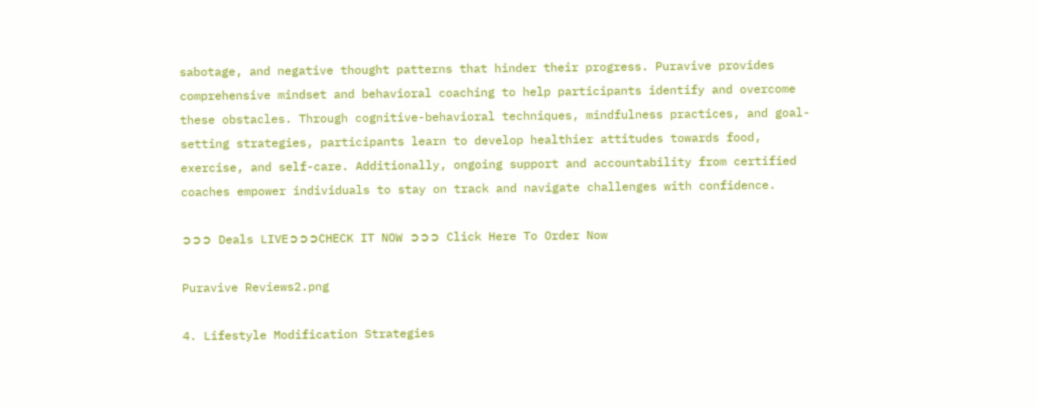sabotage, and negative thought patterns that hinder their progress. Puravive provides comprehensive mindset and behavioral coaching to help participants identify and overcome these obstacles. Through cognitive-behavioral techniques, mindfulness practices, and goal-setting strategies, participants learn to develop healthier attitudes towards food, exercise, and self-care. Additionally, ongoing support and accountability from certified coaches empower individuals to stay on track and navigate challenges with confidence.

➲➲➲ Deals LIVE➲➲➲CHECK IT NOW ➲➲➲ Click Here To Order Now

Puravive Reviews2.png

4. Lifestyle Modification Strategies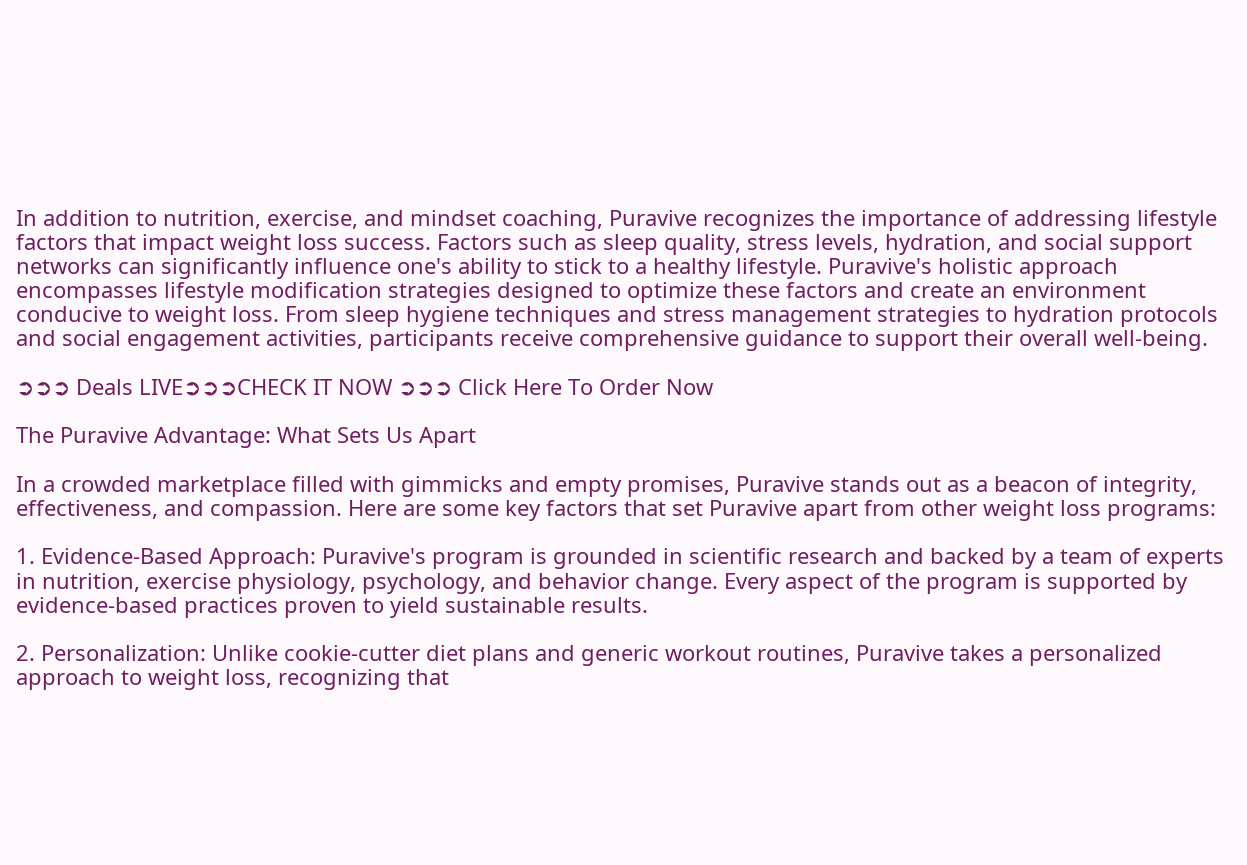In addition to nutrition, exercise, and mindset coaching, Puravive recognizes the importance of addressing lifestyle factors that impact weight loss success. Factors such as sleep quality, stress levels, hydration, and social support networks can significantly influence one's ability to stick to a healthy lifestyle. Puravive's holistic approach encompasses lifestyle modification strategies designed to optimize these factors and create an environment conducive to weight loss. From sleep hygiene techniques and stress management strategies to hydration protocols and social engagement activities, participants receive comprehensive guidance to support their overall well-being.

➲➲➲ Deals LIVE➲➲➲CHECK IT NOW ➲➲➲ Click Here To Order Now

The Puravive Advantage: What Sets Us Apart

In a crowded marketplace filled with gimmicks and empty promises, Puravive stands out as a beacon of integrity, effectiveness, and compassion. Here are some key factors that set Puravive apart from other weight loss programs:

1. Evidence-Based Approach: Puravive's program is grounded in scientific research and backed by a team of experts in nutrition, exercise physiology, psychology, and behavior change. Every aspect of the program is supported by evidence-based practices proven to yield sustainable results.

2. Personalization: Unlike cookie-cutter diet plans and generic workout routines, Puravive takes a personalized approach to weight loss, recognizing that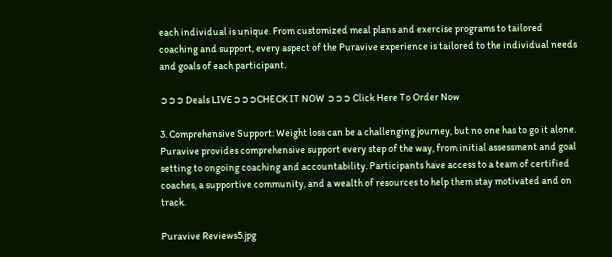each individual is unique. From customized meal plans and exercise programs to tailored coaching and support, every aspect of the Puravive experience is tailored to the individual needs and goals of each participant.

➲➲➲ Deals LIVE➲➲➲CHECK IT NOW ➲➲➲ Click Here To Order Now

3. Comprehensive Support: Weight loss can be a challenging journey, but no one has to go it alone. Puravive provides comprehensive support every step of the way, from initial assessment and goal setting to ongoing coaching and accountability. Participants have access to a team of certified coaches, a supportive community, and a wealth of resources to help them stay motivated and on track.

Puravive Reviews5.jpg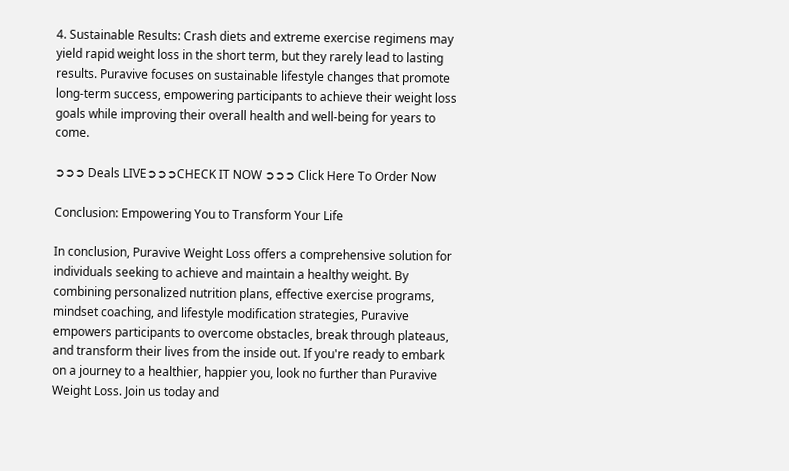4. Sustainable Results: Crash diets and extreme exercise regimens may yield rapid weight loss in the short term, but they rarely lead to lasting results. Puravive focuses on sustainable lifestyle changes that promote long-term success, empowering participants to achieve their weight loss goals while improving their overall health and well-being for years to come.

➲➲➲ Deals LIVE➲➲➲CHECK IT NOW ➲➲➲ Click Here To Order Now

Conclusion: Empowering You to Transform Your Life

In conclusion, Puravive Weight Loss offers a comprehensive solution for individuals seeking to achieve and maintain a healthy weight. By combining personalized nutrition plans, effective exercise programs, mindset coaching, and lifestyle modification strategies, Puravive empowers participants to overcome obstacles, break through plateaus, and transform their lives from the inside out. If you're ready to embark on a journey to a healthier, happier you, look no further than Puravive Weight Loss. Join us today and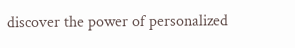discover the power of personalized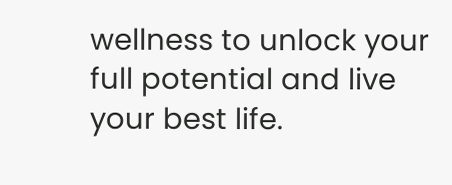wellness to unlock your full potential and live your best life.